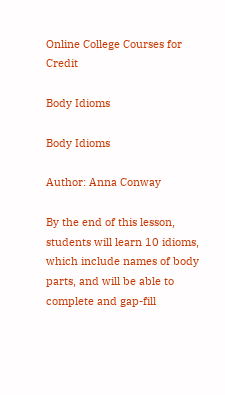Online College Courses for Credit

Body Idioms

Body Idioms

Author: Anna Conway

By the end of this lesson, students will learn 10 idioms, which include names of body parts, and will be able to complete and gap-fill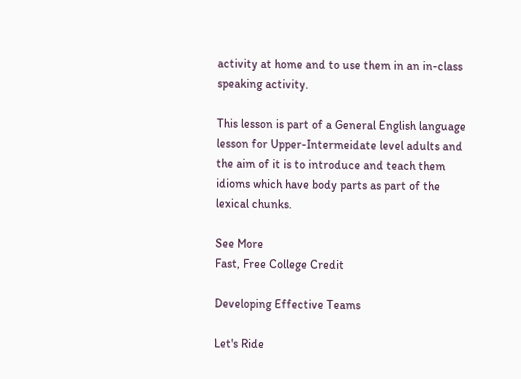activity at home and to use them in an in-class speaking activity.

This lesson is part of a General English language lesson for Upper-Intermeidate level adults and the aim of it is to introduce and teach them idioms which have body parts as part of the lexical chunks.

See More
Fast, Free College Credit

Developing Effective Teams

Let's Ride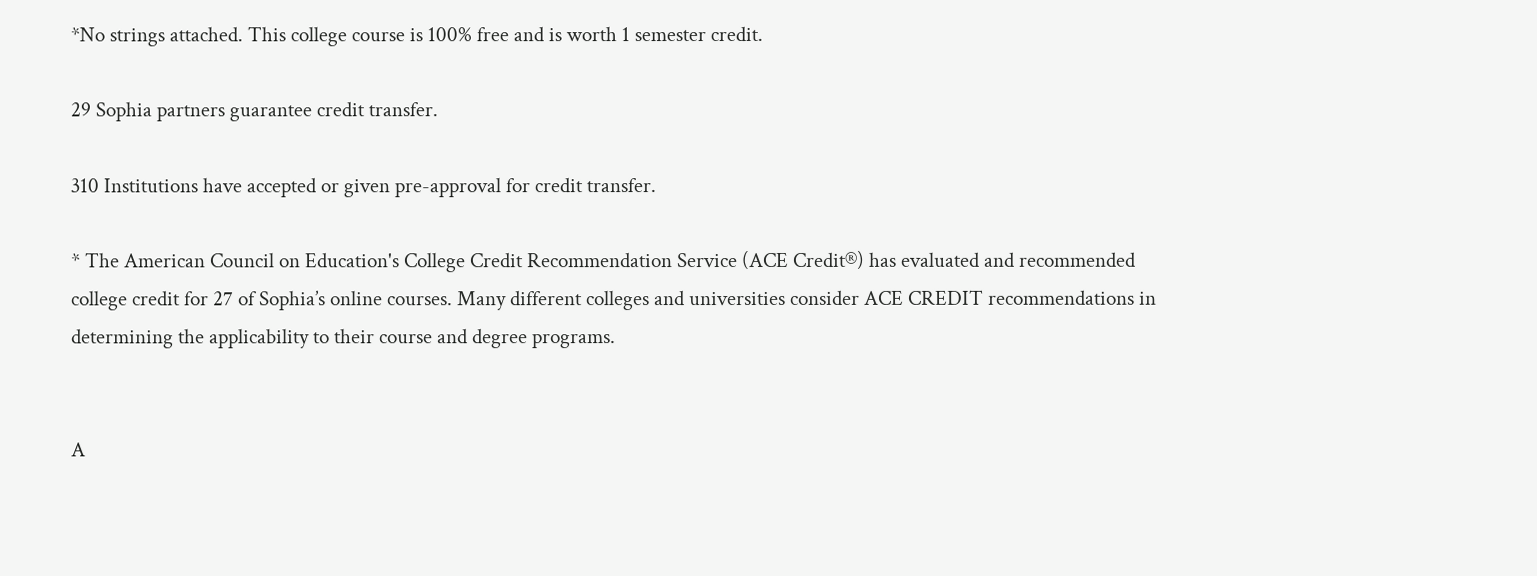*No strings attached. This college course is 100% free and is worth 1 semester credit.

29 Sophia partners guarantee credit transfer.

310 Institutions have accepted or given pre-approval for credit transfer.

* The American Council on Education's College Credit Recommendation Service (ACE Credit®) has evaluated and recommended college credit for 27 of Sophia’s online courses. Many different colleges and universities consider ACE CREDIT recommendations in determining the applicability to their course and degree programs.


A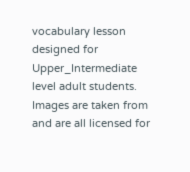vocabulary lesson designed for Upper_Intermediate level adult students. Images are taken from and are all licensed for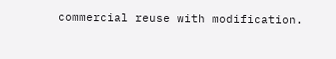commercial reuse with modification.